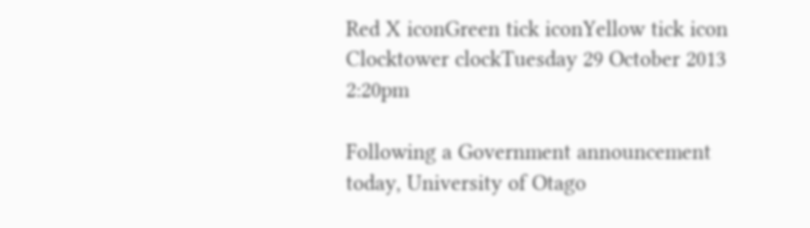Red X iconGreen tick iconYellow tick icon
Clocktower clockTuesday 29 October 2013 2:20pm

Following a Government announcement today, University of Otago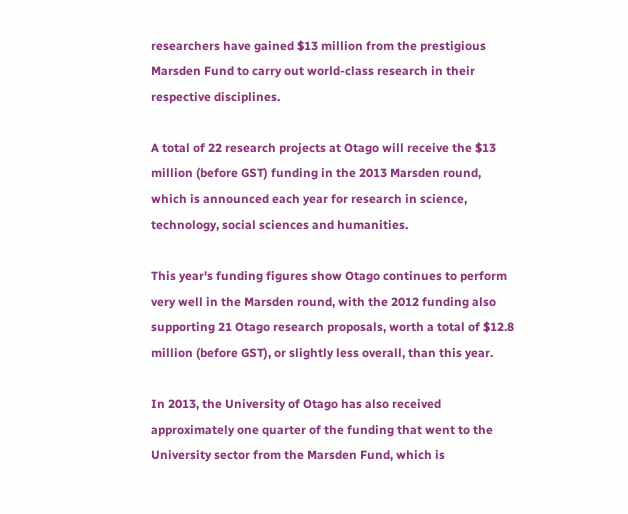researchers have gained $13 million from the prestigious Marsden Fund to carry out world-class research in their respective disciplines.

A total of 22 research projects at Otago will receive the $13 million (before GST) funding in the 2013 Marsden round, which is announced each year for research in science, technology, social sciences and humanities.

This year's funding figures show Otago continues to perform very well in the Marsden round, with the 2012 funding also supporting 21 Otago research proposals, worth a total of $12.8 million (before GST), or slightly less overall, than this year.

In 2013, the University of Otago has also received approximately one quarter of the funding that went to the University sector from the Marsden Fund, which is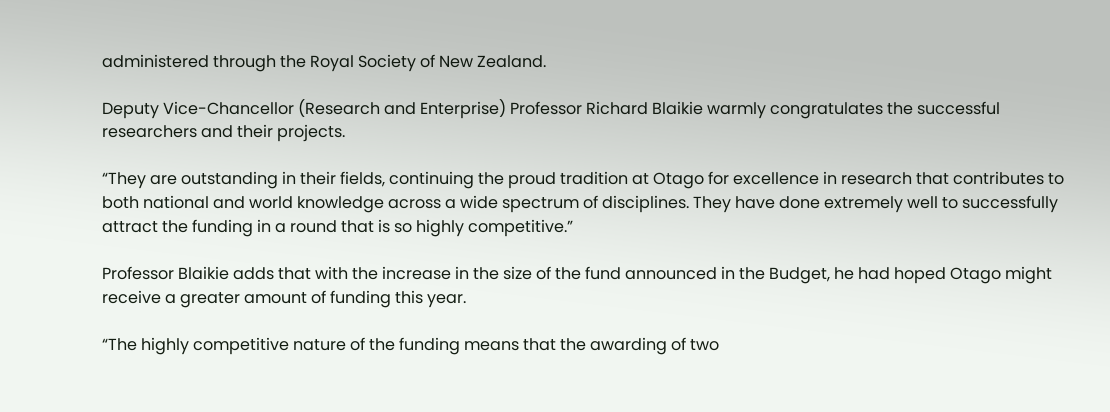administered through the Royal Society of New Zealand.

Deputy Vice-Chancellor (Research and Enterprise) Professor Richard Blaikie warmly congratulates the successful researchers and their projects.

“They are outstanding in their fields, continuing the proud tradition at Otago for excellence in research that contributes to both national and world knowledge across a wide spectrum of disciplines. They have done extremely well to successfully attract the funding in a round that is so highly competitive.”

Professor Blaikie adds that with the increase in the size of the fund announced in the Budget, he had hoped Otago might receive a greater amount of funding this year.

“The highly competitive nature of the funding means that the awarding of two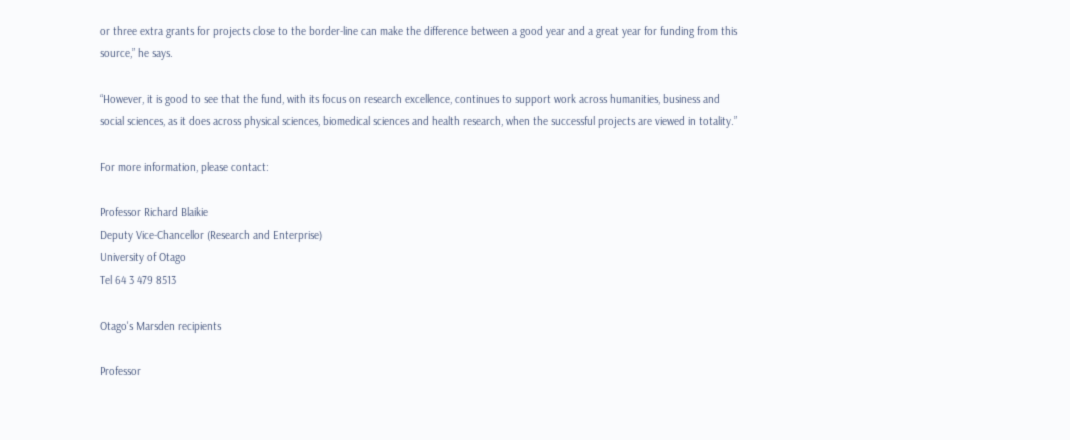or three extra grants for projects close to the border-line can make the difference between a good year and a great year for funding from this source,” he says.

“However, it is good to see that the fund, with its focus on research excellence, continues to support work across humanities, business and social sciences, as it does across physical sciences, biomedical sciences and health research, when the successful projects are viewed in totality.”

For more information, please contact:

Professor Richard Blaikie
Deputy Vice-Chancellor (Research and Enterprise)
University of Otago
Tel 64 3 479 8513

Otago's Marsden recipients

Professor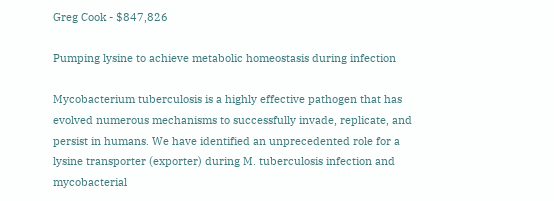Greg Cook - $847,826

Pumping lysine to achieve metabolic homeostasis during infection

Mycobacterium tuberculosis is a highly effective pathogen that has evolved numerous mechanisms to successfully invade, replicate, and persist in humans. We have identified an unprecedented role for a lysine transporter (exporter) during M. tuberculosis infection and mycobacterial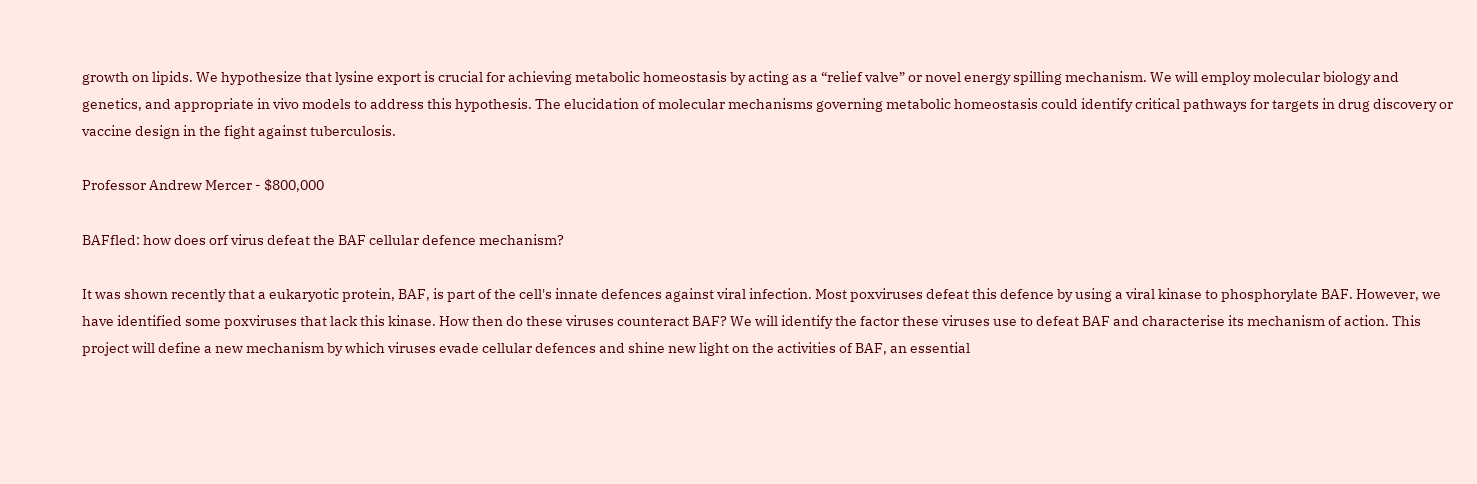growth on lipids. We hypothesize that lysine export is crucial for achieving metabolic homeostasis by acting as a “relief valve” or novel energy spilling mechanism. We will employ molecular biology and genetics, and appropriate in vivo models to address this hypothesis. The elucidation of molecular mechanisms governing metabolic homeostasis could identify critical pathways for targets in drug discovery or vaccine design in the fight against tuberculosis.

Professor Andrew Mercer - $800,000

BAFfled: how does orf virus defeat the BAF cellular defence mechanism?

It was shown recently that a eukaryotic protein, BAF, is part of the cell's innate defences against viral infection. Most poxviruses defeat this defence by using a viral kinase to phosphorylate BAF. However, we have identified some poxviruses that lack this kinase. How then do these viruses counteract BAF? We will identify the factor these viruses use to defeat BAF and characterise its mechanism of action. This project will define a new mechanism by which viruses evade cellular defences and shine new light on the activities of BAF, an essential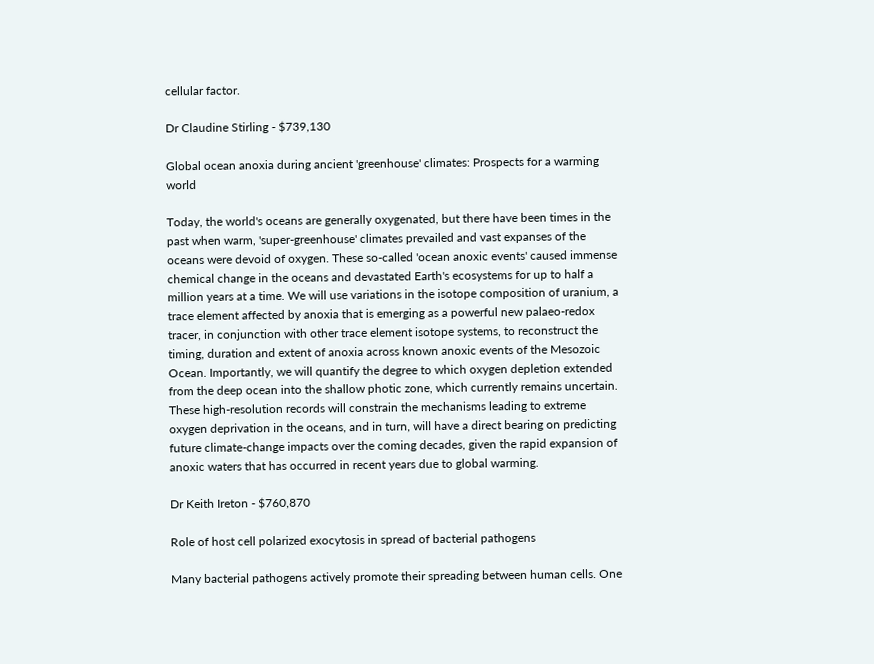cellular factor.

Dr Claudine Stirling - $739,130

Global ocean anoxia during ancient 'greenhouse' climates: Prospects for a warming world

Today, the world's oceans are generally oxygenated, but there have been times in the past when warm, 'super-greenhouse' climates prevailed and vast expanses of the oceans were devoid of oxygen. These so-called 'ocean anoxic events' caused immense chemical change in the oceans and devastated Earth's ecosystems for up to half a million years at a time. We will use variations in the isotope composition of uranium, a trace element affected by anoxia that is emerging as a powerful new palaeo-redox tracer, in conjunction with other trace element isotope systems, to reconstruct the timing, duration and extent of anoxia across known anoxic events of the Mesozoic Ocean. Importantly, we will quantify the degree to which oxygen depletion extended from the deep ocean into the shallow photic zone, which currently remains uncertain. These high-resolution records will constrain the mechanisms leading to extreme oxygen deprivation in the oceans, and in turn, will have a direct bearing on predicting future climate-change impacts over the coming decades, given the rapid expansion of anoxic waters that has occurred in recent years due to global warming.

Dr Keith Ireton - $760,870

Role of host cell polarized exocytosis in spread of bacterial pathogens

Many bacterial pathogens actively promote their spreading between human cells. One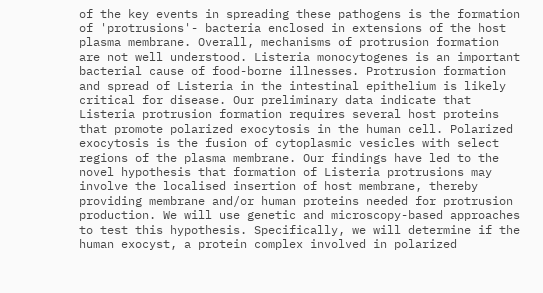of the key events in spreading these pathogens is the formation of 'protrusions'- bacteria enclosed in extensions of the host plasma membrane. Overall, mechanisms of protrusion formation are not well understood. Listeria monocytogenes is an important bacterial cause of food-borne illnesses. Protrusion formation and spread of Listeria in the intestinal epithelium is likely critical for disease. Our preliminary data indicate that Listeria protrusion formation requires several host proteins that promote polarized exocytosis in the human cell. Polarized exocytosis is the fusion of cytoplasmic vesicles with select regions of the plasma membrane. Our findings have led to the novel hypothesis that formation of Listeria protrusions may involve the localised insertion of host membrane, thereby providing membrane and/or human proteins needed for protrusion production. We will use genetic and microscopy-based approaches to test this hypothesis. Specifically, we will determine if the human exocyst, a protein complex involved in polarized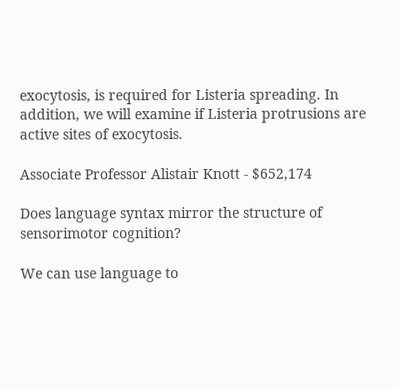exocytosis, is required for Listeria spreading. In addition, we will examine if Listeria protrusions are active sites of exocytosis.

Associate Professor Alistair Knott - $652,174

Does language syntax mirror the structure of sensorimotor cognition?

We can use language to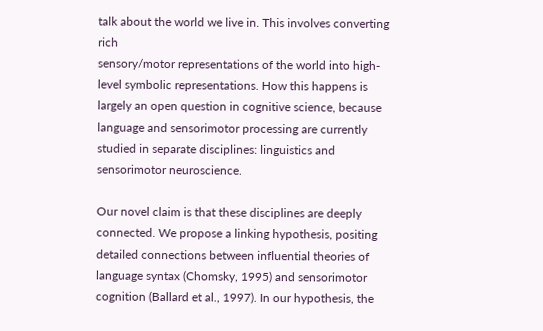talk about the world we live in. This involves converting rich
sensory/motor representations of the world into high-level symbolic representations. How this happens is largely an open question in cognitive science, because language and sensorimotor processing are currently studied in separate disciplines: linguistics and sensorimotor neuroscience.

Our novel claim is that these disciplines are deeply connected. We propose a linking hypothesis, positing detailed connections between influential theories of language syntax (Chomsky, 1995) and sensorimotor cognition (Ballard et al., 1997). In our hypothesis, the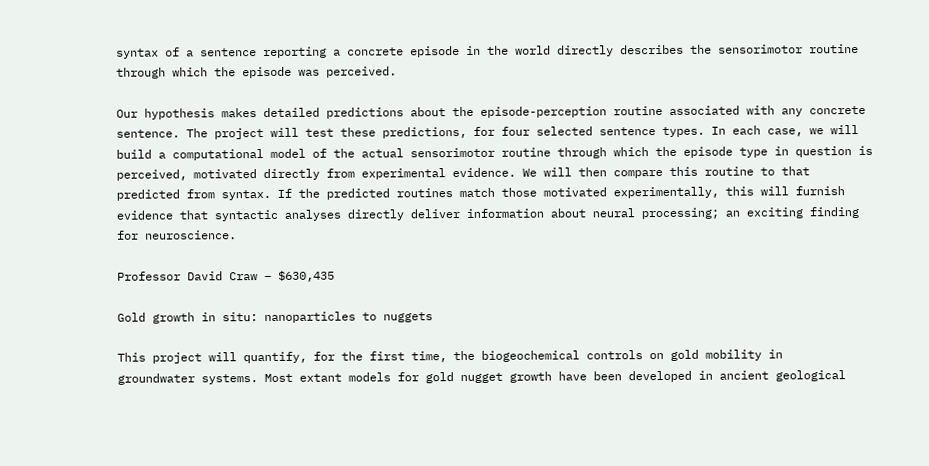syntax of a sentence reporting a concrete episode in the world directly describes the sensorimotor routine through which the episode was perceived.

Our hypothesis makes detailed predictions about the episode-perception routine associated with any concrete sentence. The project will test these predictions, for four selected sentence types. In each case, we will build a computational model of the actual sensorimotor routine through which the episode type in question is perceived, motivated directly from experimental evidence. We will then compare this routine to that predicted from syntax. If the predicted routines match those motivated experimentally, this will furnish evidence that syntactic analyses directly deliver information about neural processing; an exciting finding for neuroscience.

Professor David Craw – $630,435

Gold growth in situ: nanoparticles to nuggets

This project will quantify, for the first time, the biogeochemical controls on gold mobility in
groundwater systems. Most extant models for gold nugget growth have been developed in ancient geological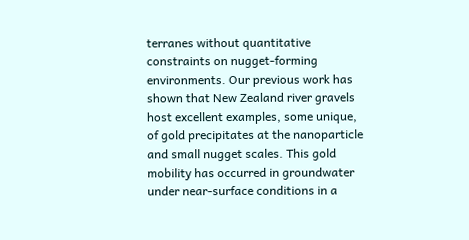terranes without quantitative constraints on nugget-forming environments. Our previous work has shown that New Zealand river gravels host excellent examples, some unique, of gold precipitates at the nanoparticle and small nugget scales. This gold mobility has occurred in groundwater under near-surface conditions in a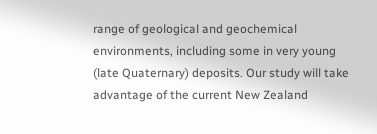range of geological and geochemical environments, including some in very young (late Quaternary) deposits. Our study will take advantage of the current New Zealand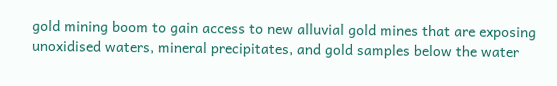gold mining boom to gain access to new alluvial gold mines that are exposing unoxidised waters, mineral precipitates, and gold samples below the water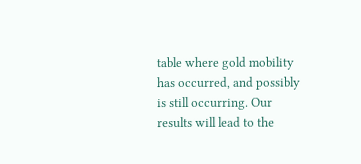table where gold mobility has occurred, and possibly is still occurring. Our results will lead to the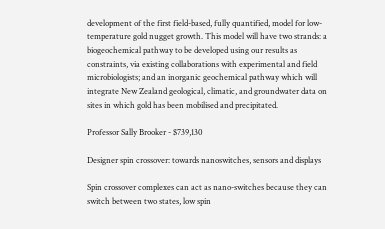development of the first field-based, fully quantified, model for low-temperature gold nugget growth. This model will have two strands: a biogeochemical pathway to be developed using our results as constraints, via existing collaborations with experimental and field microbiologists; and an inorganic geochemical pathway which will integrate New Zealand geological, climatic, and groundwater data on sites in which gold has been mobilised and precipitated.

Professor Sally Brooker - $739,130

Designer spin crossover: towards nanoswitches, sensors and displays

Spin crossover complexes can act as nano-switches because they can switch between two states, low spin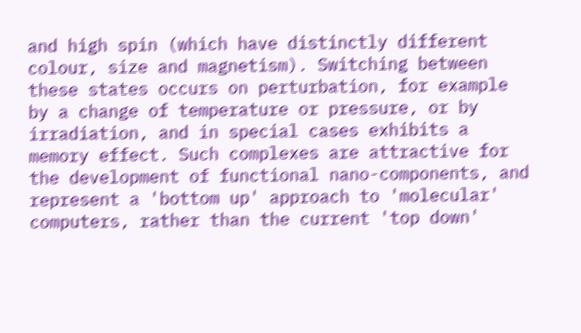and high spin (which have distinctly different colour, size and magnetism). Switching between these states occurs on perturbation, for example by a change of temperature or pressure, or by irradiation, and in special cases exhibits a memory effect. Such complexes are attractive for the development of functional nano-components, and represent a 'bottom up' approach to 'molecular' computers, rather than the current 'top down'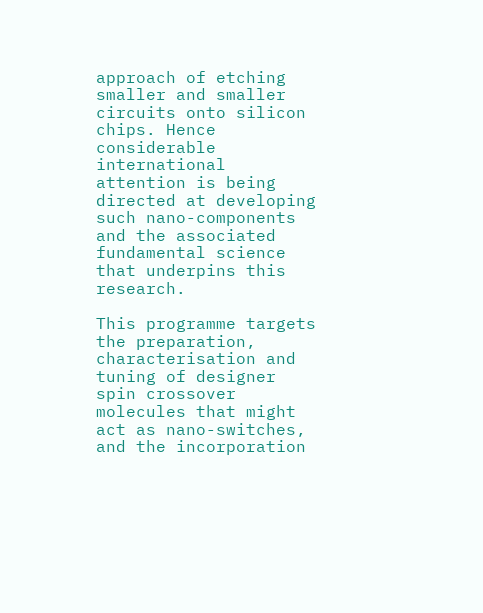approach of etching smaller and smaller circuits onto silicon chips. Hence considerable international attention is being directed at developing such nano-components and the associated fundamental science that underpins this research.

This programme targets the preparation, characterisation and tuning of designer spin crossover molecules that might act as nano-switches, and the incorporation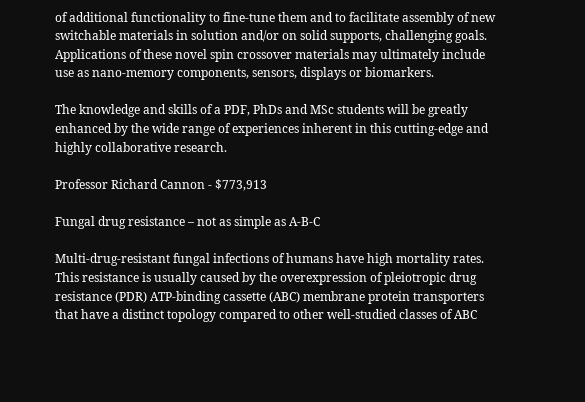of additional functionality to fine-tune them and to facilitate assembly of new switchable materials in solution and/or on solid supports, challenging goals. Applications of these novel spin crossover materials may ultimately include use as nano-memory components, sensors, displays or biomarkers.

The knowledge and skills of a PDF, PhDs and MSc students will be greatly enhanced by the wide range of experiences inherent in this cutting-edge and highly collaborative research.

Professor Richard Cannon - $773,913

Fungal drug resistance – not as simple as A-B-C

Multi-drug-resistant fungal infections of humans have high mortality rates. This resistance is usually caused by the overexpression of pleiotropic drug resistance (PDR) ATP-binding cassette (ABC) membrane protein transporters that have a distinct topology compared to other well-studied classes of ABC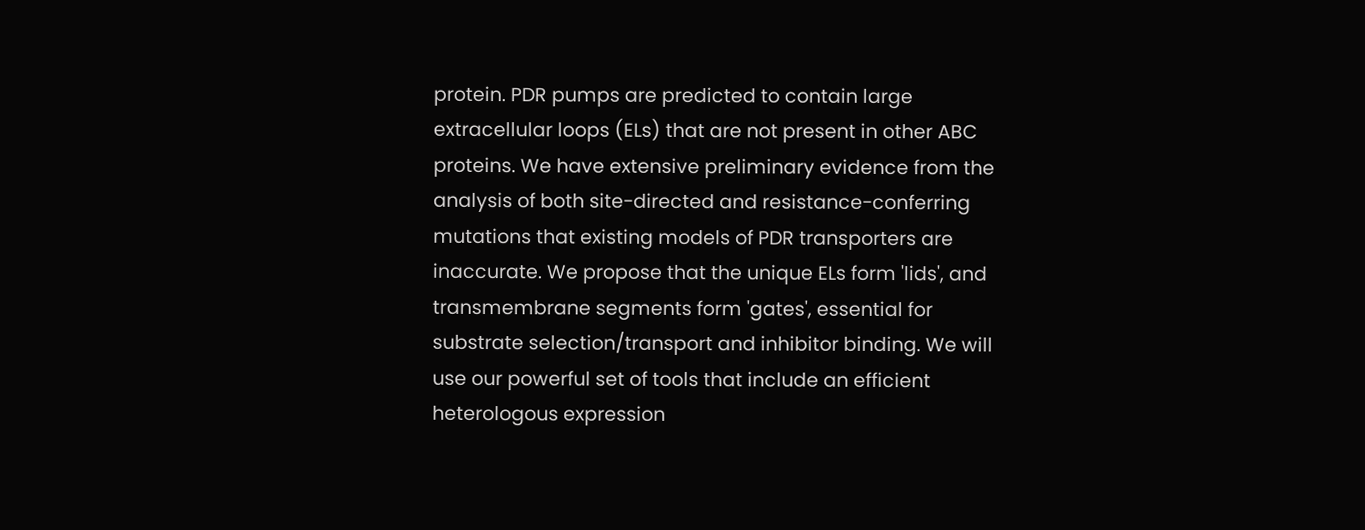protein. PDR pumps are predicted to contain large extracellular loops (ELs) that are not present in other ABC proteins. We have extensive preliminary evidence from the analysis of both site-directed and resistance-conferring mutations that existing models of PDR transporters are inaccurate. We propose that the unique ELs form 'lids', and transmembrane segments form 'gates', essential for substrate selection/transport and inhibitor binding. We will use our powerful set of tools that include an efficient heterologous expression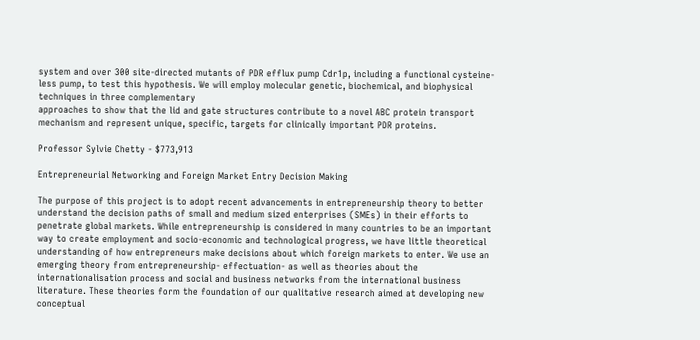system and over 300 site-directed mutants of PDR efflux pump Cdr1p, including a functional cysteine-less pump, to test this hypothesis. We will employ molecular genetic, biochemical, and biophysical techniques in three complementary
approaches to show that the lid and gate structures contribute to a novel ABC protein transport mechanism and represent unique, specific, targets for clinically important PDR proteins.

Professor Sylvie Chetty - $773,913

Entrepreneurial Networking and Foreign Market Entry Decision Making

The purpose of this project is to adopt recent advancements in entrepreneurship theory to better understand the decision paths of small and medium sized enterprises (SMEs) in their efforts to penetrate global markets. While entrepreneurship is considered in many countries to be an important way to create employment and socio-economic and technological progress, we have little theoretical understanding of how entrepreneurs make decisions about which foreign markets to enter. We use an emerging theory from entrepreneurship- effectuation- as well as theories about the internationalisation process and social and business networks from the international business literature. These theories form the foundation of our qualitative research aimed at developing new conceptual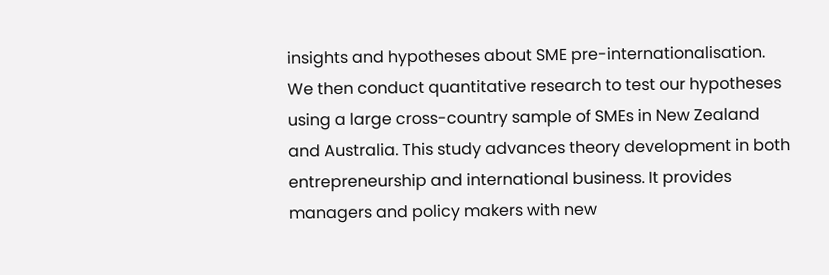insights and hypotheses about SME pre-internationalisation. We then conduct quantitative research to test our hypotheses using a large cross-country sample of SMEs in New Zealand and Australia. This study advances theory development in both entrepreneurship and international business. It provides managers and policy makers with new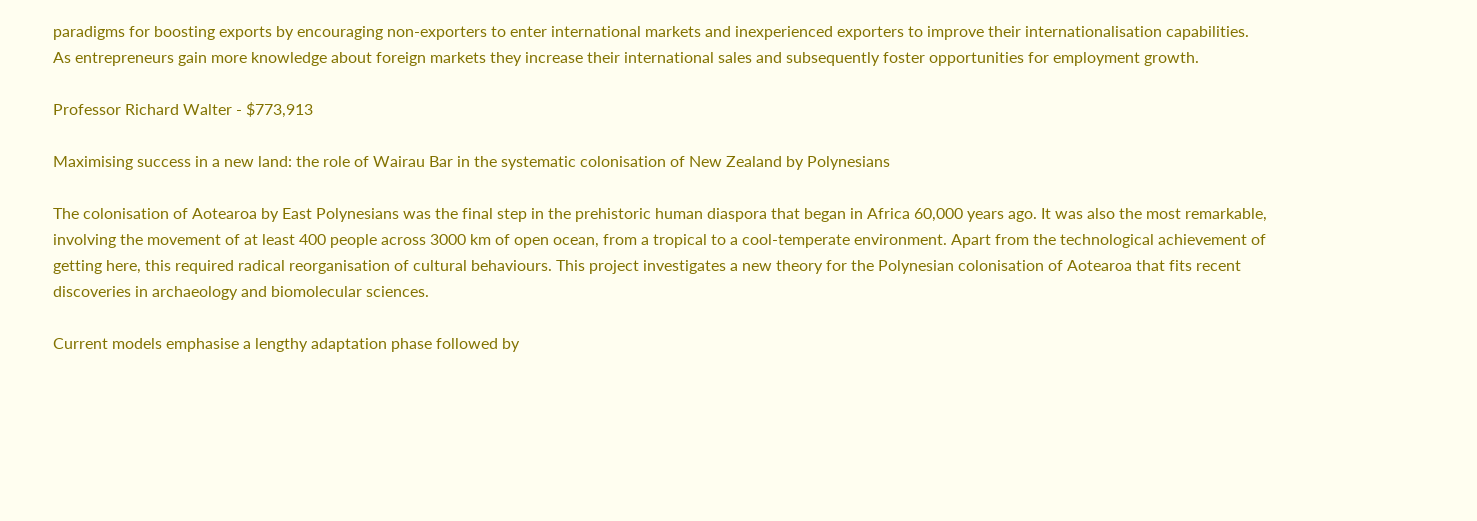paradigms for boosting exports by encouraging non-exporters to enter international markets and inexperienced exporters to improve their internationalisation capabilities. As entrepreneurs gain more knowledge about foreign markets they increase their international sales and subsequently foster opportunities for employment growth.

Professor Richard Walter - $773,913

Maximising success in a new land: the role of Wairau Bar in the systematic colonisation of New Zealand by Polynesians

The colonisation of Aotearoa by East Polynesians was the final step in the prehistoric human diaspora that began in Africa 60,000 years ago. It was also the most remarkable, involving the movement of at least 400 people across 3000 km of open ocean, from a tropical to a cool-temperate environment. Apart from the technological achievement of getting here, this required radical reorganisation of cultural behaviours. This project investigates a new theory for the Polynesian colonisation of Aotearoa that fits recent discoveries in archaeology and biomolecular sciences.

Current models emphasise a lengthy adaptation phase followed by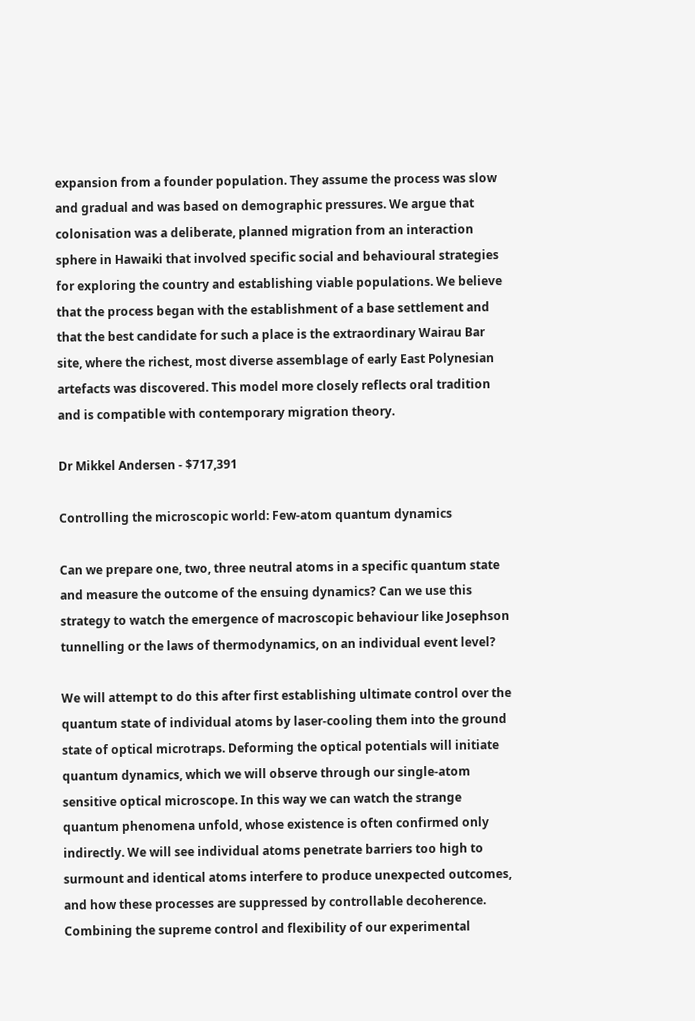expansion from a founder population. They assume the process was slow and gradual and was based on demographic pressures. We argue that colonisation was a deliberate, planned migration from an interaction sphere in Hawaiki that involved specific social and behavioural strategies for exploring the country and establishing viable populations. We believe that the process began with the establishment of a base settlement and that the best candidate for such a place is the extraordinary Wairau Bar site, where the richest, most diverse assemblage of early East Polynesian artefacts was discovered. This model more closely reflects oral tradition and is compatible with contemporary migration theory.

Dr Mikkel Andersen - $717,391

Controlling the microscopic world: Few-atom quantum dynamics

Can we prepare one, two, three neutral atoms in a specific quantum state and measure the outcome of the ensuing dynamics? Can we use this strategy to watch the emergence of macroscopic behaviour like Josephson tunnelling or the laws of thermodynamics, on an individual event level?

We will attempt to do this after first establishing ultimate control over the quantum state of individual atoms by laser-cooling them into the ground state of optical microtraps. Deforming the optical potentials will initiate quantum dynamics, which we will observe through our single-atom sensitive optical microscope. In this way we can watch the strange quantum phenomena unfold, whose existence is often confirmed only indirectly. We will see individual atoms penetrate barriers too high to surmount and identical atoms interfere to produce unexpected outcomes, and how these processes are suppressed by controllable decoherence. Combining the supreme control and flexibility of our experimental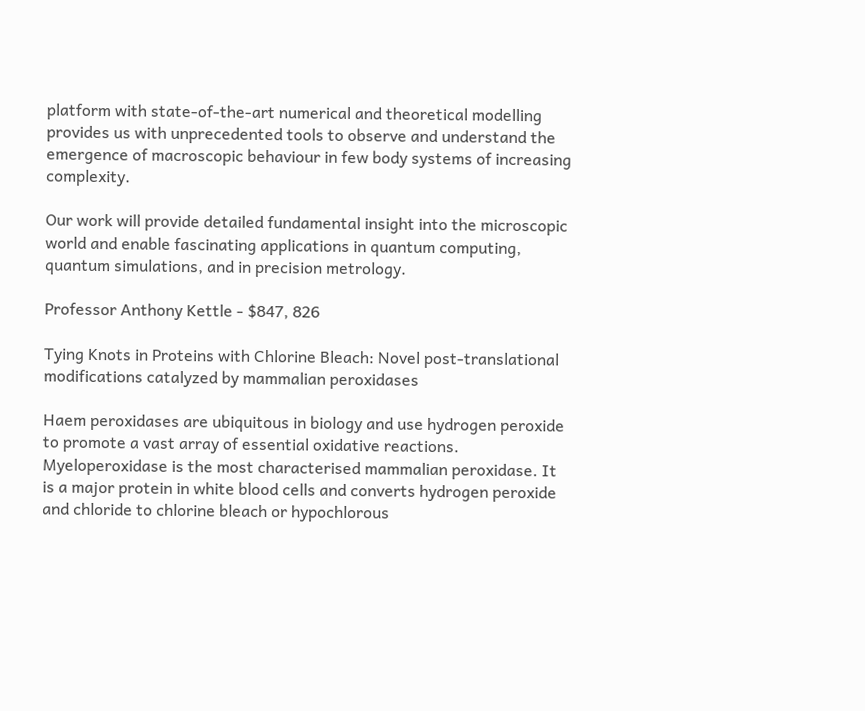platform with state-of-the-art numerical and theoretical modelling provides us with unprecedented tools to observe and understand the emergence of macroscopic behaviour in few body systems of increasing complexity.

Our work will provide detailed fundamental insight into the microscopic world and enable fascinating applications in quantum computing, quantum simulations, and in precision metrology.

Professor Anthony Kettle - $847, 826

Tying Knots in Proteins with Chlorine Bleach: Novel post-translational modifications catalyzed by mammalian peroxidases

Haem peroxidases are ubiquitous in biology and use hydrogen peroxide to promote a vast array of essential oxidative reactions. Myeloperoxidase is the most characterised mammalian peroxidase. It is a major protein in white blood cells and converts hydrogen peroxide and chloride to chlorine bleach or hypochlorous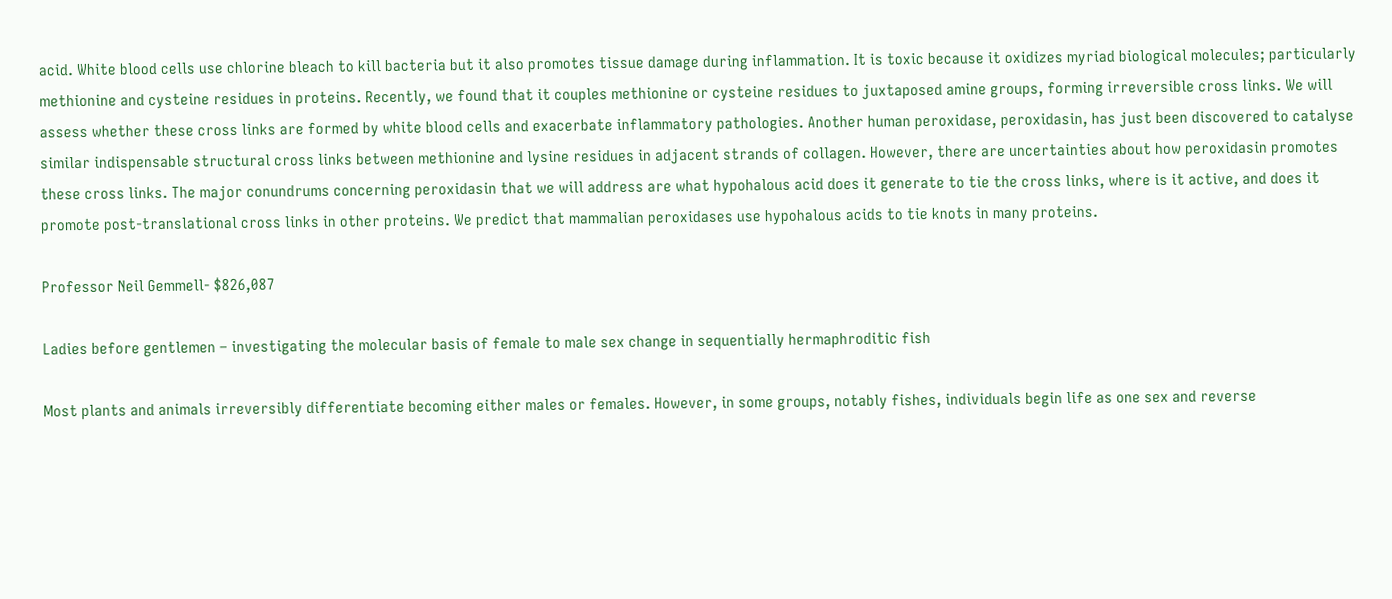acid. White blood cells use chlorine bleach to kill bacteria but it also promotes tissue damage during inflammation. It is toxic because it oxidizes myriad biological molecules; particularly methionine and cysteine residues in proteins. Recently, we found that it couples methionine or cysteine residues to juxtaposed amine groups, forming irreversible cross links. We will assess whether these cross links are formed by white blood cells and exacerbate inflammatory pathologies. Another human peroxidase, peroxidasin, has just been discovered to catalyse similar indispensable structural cross links between methionine and lysine residues in adjacent strands of collagen. However, there are uncertainties about how peroxidasin promotes these cross links. The major conundrums concerning peroxidasin that we will address are what hypohalous acid does it generate to tie the cross links, where is it active, and does it promote post-translational cross links in other proteins. We predict that mammalian peroxidases use hypohalous acids to tie knots in many proteins.

Professor Neil Gemmell- $826,087

Ladies before gentlemen – investigating the molecular basis of female to male sex change in sequentially hermaphroditic fish

Most plants and animals irreversibly differentiate becoming either males or females. However, in some groups, notably fishes, individuals begin life as one sex and reverse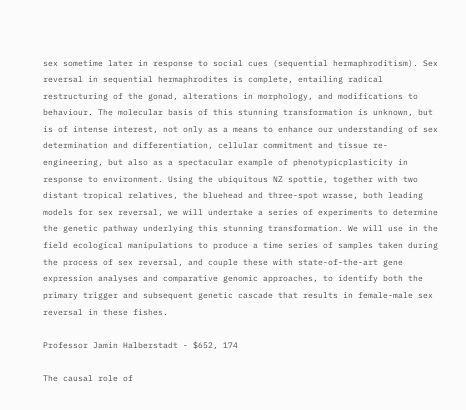sex sometime later in response to social cues (sequential hermaphroditism). Sex reversal in sequential hermaphrodites is complete, entailing radical restructuring of the gonad, alterations in morphology, and modifications to behaviour. The molecular basis of this stunning transformation is unknown, but is of intense interest, not only as a means to enhance our understanding of sex determination and differentiation, cellular commitment and tissue re-engineering, but also as a spectacular example of phenotypicplasticity in response to environment. Using the ubiquitous NZ spottie, together with two distant tropical relatives, the bluehead and three-spot wrasse, both leading models for sex reversal, we will undertake a series of experiments to determine the genetic pathway underlying this stunning transformation. We will use in the field ecological manipulations to produce a time series of samples taken during the process of sex reversal, and couple these with state-of-the-art gene expression analyses and comparative genomic approaches, to identify both the primary trigger and subsequent genetic cascade that results in female-male sex reversal in these fishes.

Professor Jamin Halberstadt - $652, 174

The causal role of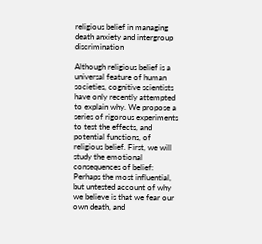religious belief in managing death anxiety and intergroup discrimination

Although religious belief is a universal feature of human societies, cognitive scientists have only recently attempted to explain why. We propose a series of rigorous experiments to test the effects, and potential functions, of religious belief. First, we will study the emotional consequences of belief: Perhaps the most influential, but untested account of why we believe is that we fear our own death, and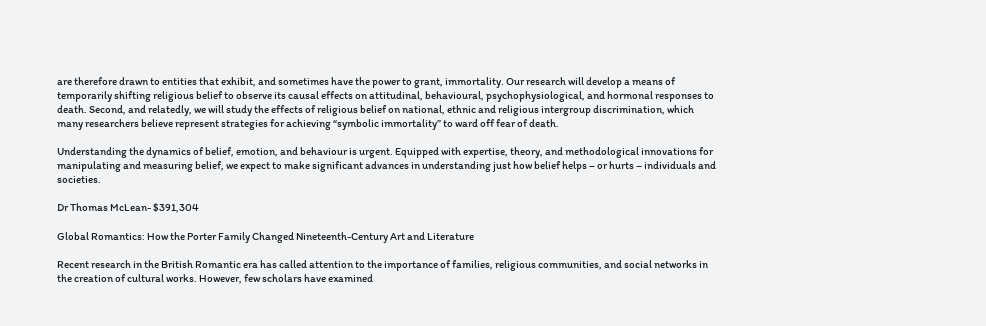are therefore drawn to entities that exhibit, and sometimes have the power to grant, immortality. Our research will develop a means of temporarily shifting religious belief to observe its causal effects on attitudinal, behavioural, psychophysiological, and hormonal responses to death. Second, and relatedly, we will study the effects of religious belief on national, ethnic and religious intergroup discrimination, which many researchers believe represent strategies for achieving “symbolic immortality” to ward off fear of death.

Understanding the dynamics of belief, emotion, and behaviour is urgent. Equipped with expertise, theory, and methodological innovations for manipulating and measuring belief, we expect to make significant advances in understanding just how belief helps – or hurts – individuals and societies.

Dr Thomas McLean- $391,304

Global Romantics: How the Porter Family Changed Nineteenth-Century Art and Literature

Recent research in the British Romantic era has called attention to the importance of families, religious communities, and social networks in the creation of cultural works. However, few scholars have examined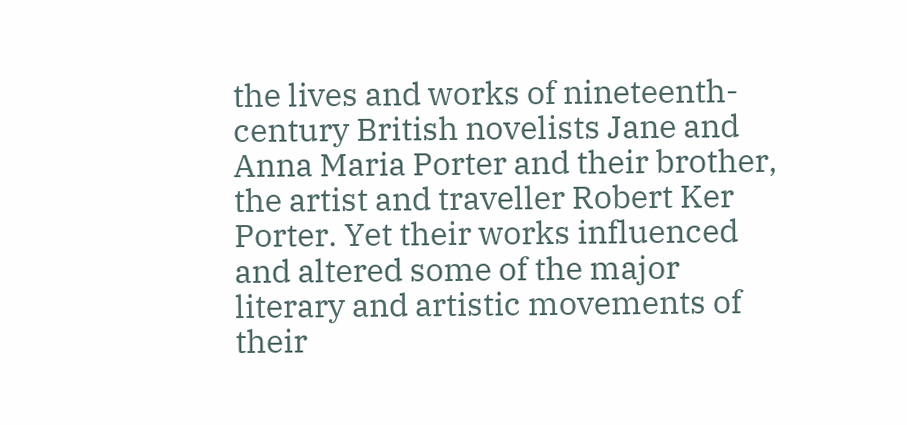the lives and works of nineteenth-century British novelists Jane and Anna Maria Porter and their brother, the artist and traveller Robert Ker Porter. Yet their works influenced and altered some of the major literary and artistic movements of their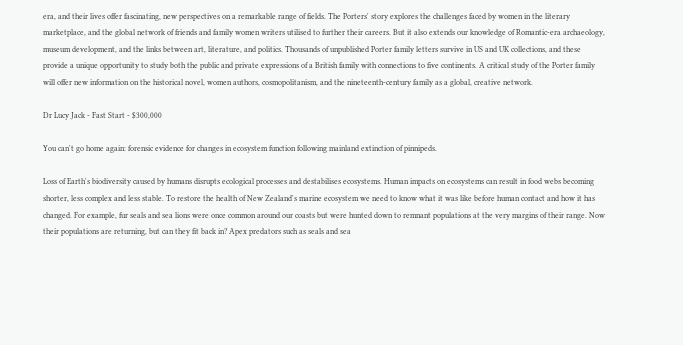era, and their lives offer fascinating, new perspectives on a remarkable range of fields. The Porters' story explores the challenges faced by women in the literary marketplace, and the global network of friends and family women writers utilised to further their careers. But it also extends our knowledge of Romantic-era archaeology, museum development, and the links between art, literature, and politics. Thousands of unpublished Porter family letters survive in US and UK collections, and these provide a unique opportunity to study both the public and private expressions of a British family with connections to five continents. A critical study of the Porter family will offer new information on the historical novel, women authors, cosmopolitanism, and the nineteenth-century family as a global, creative network.

Dr Lucy Jack - Fast Start - $300,000

You can't go home again: forensic evidence for changes in ecosystem function following mainland extinction of pinnipeds.

Loss of Earth's biodiversity caused by humans disrupts ecological processes and destabilises ecosystems. Human impacts on ecosystems can result in food webs becoming shorter, less complex and less stable. To restore the health of New Zealand's marine ecosystem we need to know what it was like before human contact and how it has changed. For example, fur seals and sea lions were once common around our coasts but were hunted down to remnant populations at the very margins of their range. Now their populations are returning, but can they fit back in? Apex predators such as seals and sea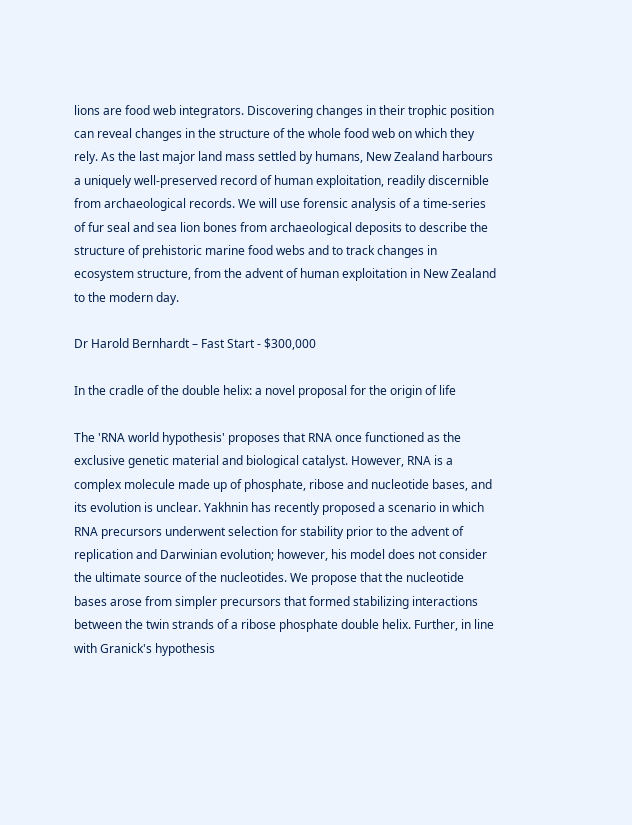lions are food web integrators. Discovering changes in their trophic position can reveal changes in the structure of the whole food web on which they rely. As the last major land mass settled by humans, New Zealand harbours a uniquely well-preserved record of human exploitation, readily discernible from archaeological records. We will use forensic analysis of a time-series of fur seal and sea lion bones from archaeological deposits to describe the structure of prehistoric marine food webs and to track changes in ecosystem structure, from the advent of human exploitation in New Zealand to the modern day.

Dr Harold Bernhardt – Fast Start - $300,000

In the cradle of the double helix: a novel proposal for the origin of life

The 'RNA world hypothesis' proposes that RNA once functioned as the exclusive genetic material and biological catalyst. However, RNA is a complex molecule made up of phosphate, ribose and nucleotide bases, and its evolution is unclear. Yakhnin has recently proposed a scenario in which RNA precursors underwent selection for stability prior to the advent of replication and Darwinian evolution; however, his model does not consider the ultimate source of the nucleotides. We propose that the nucleotide bases arose from simpler precursors that formed stabilizing interactions between the twin strands of a ribose phosphate double helix. Further, in line with Granick's hypothesis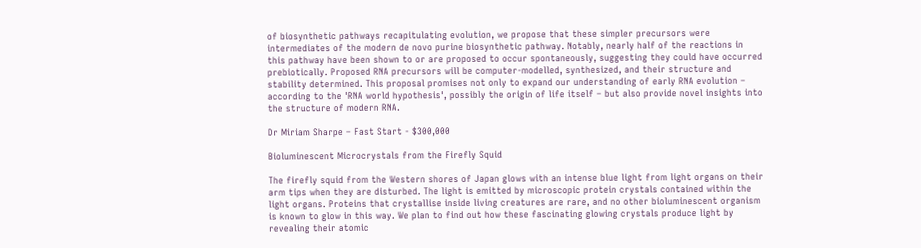of biosynthetic pathways recapitulating evolution, we propose that these simpler precursors were intermediates of the modern de novo purine biosynthetic pathway. Notably, nearly half of the reactions in this pathway have been shown to or are proposed to occur spontaneously, suggesting they could have occurred prebiotically. Proposed RNA precursors will be computer-modelled, synthesized, and their structure and stability determined. This proposal promises not only to expand our understanding of early RNA evolution – according to the 'RNA world hypothesis', possibly the origin of life itself – but also provide novel insights into the structure of modern RNA.

Dr Miriam Sharpe – Fast Start - $300,000

Bioluminescent Microcrystals from the Firefly Squid

The firefly squid from the Western shores of Japan glows with an intense blue light from light organs on their arm tips when they are disturbed. The light is emitted by microscopic protein crystals contained within the light organs. Proteins that crystallise inside living creatures are rare, and no other bioluminescent organism is known to glow in this way. We plan to find out how these fascinating glowing crystals produce light by revealing their atomic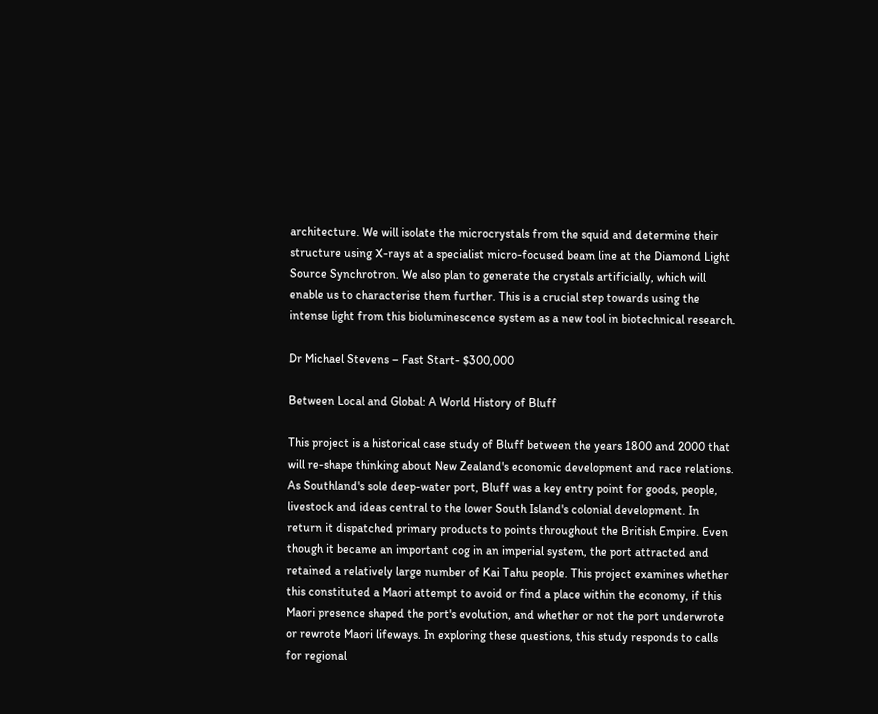architecture. We will isolate the microcrystals from the squid and determine their structure using X-rays at a specialist micro-focused beam line at the Diamond Light Source Synchrotron. We also plan to generate the crystals artificially, which will enable us to characterise them further. This is a crucial step towards using the intense light from this bioluminescence system as a new tool in biotechnical research.

Dr Michael Stevens – Fast Start- $300,000

Between Local and Global: A World History of Bluff

This project is a historical case study of Bluff between the years 1800 and 2000 that will re-shape thinking about New Zealand's economic development and race relations. As Southland's sole deep-water port, Bluff was a key entry point for goods, people, livestock and ideas central to the lower South Island's colonial development. In return it dispatched primary products to points throughout the British Empire. Even though it became an important cog in an imperial system, the port attracted and retained a relatively large number of Kai Tahu people. This project examines whether this constituted a Maori attempt to avoid or find a place within the economy, if this Maori presence shaped the port's evolution, and whether or not the port underwrote or rewrote Maori lifeways. In exploring these questions, this study responds to calls for regional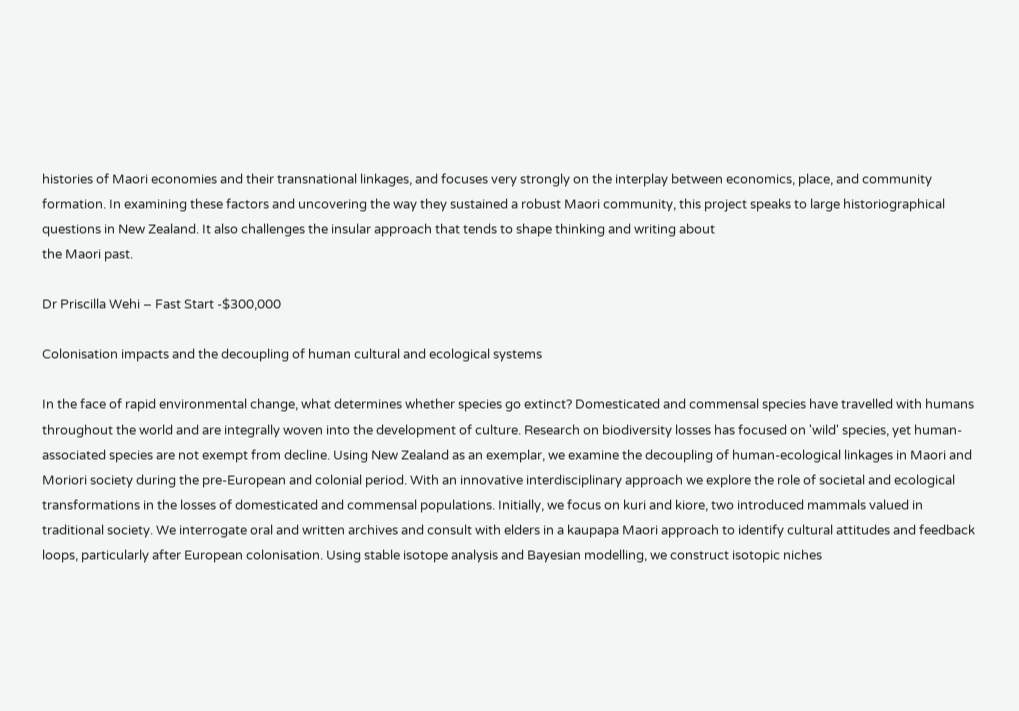histories of Maori economies and their transnational linkages, and focuses very strongly on the interplay between economics, place, and community formation. In examining these factors and uncovering the way they sustained a robust Maori community, this project speaks to large historiographical questions in New Zealand. It also challenges the insular approach that tends to shape thinking and writing about
the Maori past.

Dr Priscilla Wehi – Fast Start -$300,000

Colonisation impacts and the decoupling of human cultural and ecological systems

In the face of rapid environmental change, what determines whether species go extinct? Domesticated and commensal species have travelled with humans throughout the world and are integrally woven into the development of culture. Research on biodiversity losses has focused on 'wild' species, yet human-associated species are not exempt from decline. Using New Zealand as an exemplar, we examine the decoupling of human-ecological linkages in Maori and Moriori society during the pre-European and colonial period. With an innovative interdisciplinary approach we explore the role of societal and ecological transformations in the losses of domesticated and commensal populations. Initially, we focus on kuri and kiore, two introduced mammals valued in traditional society. We interrogate oral and written archives and consult with elders in a kaupapa Maori approach to identify cultural attitudes and feedback loops, particularly after European colonisation. Using stable isotope analysis and Bayesian modelling, we construct isotopic niches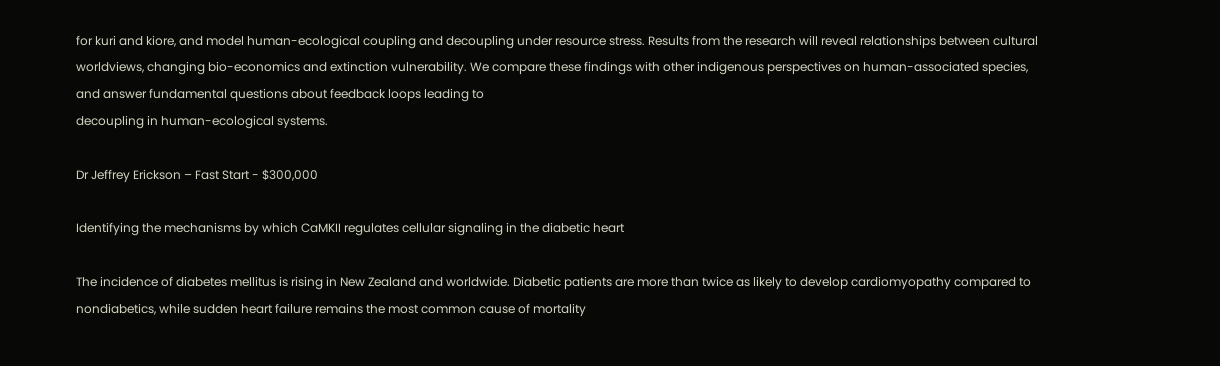for kuri and kiore, and model human-ecological coupling and decoupling under resource stress. Results from the research will reveal relationships between cultural worldviews, changing bio-economics and extinction vulnerability. We compare these findings with other indigenous perspectives on human-associated species, and answer fundamental questions about feedback loops leading to
decoupling in human-ecological systems.

Dr Jeffrey Erickson – Fast Start - $300,000

Identifying the mechanisms by which CaMKII regulates cellular signaling in the diabetic heart

The incidence of diabetes mellitus is rising in New Zealand and worldwide. Diabetic patients are more than twice as likely to develop cardiomyopathy compared to nondiabetics, while sudden heart failure remains the most common cause of mortality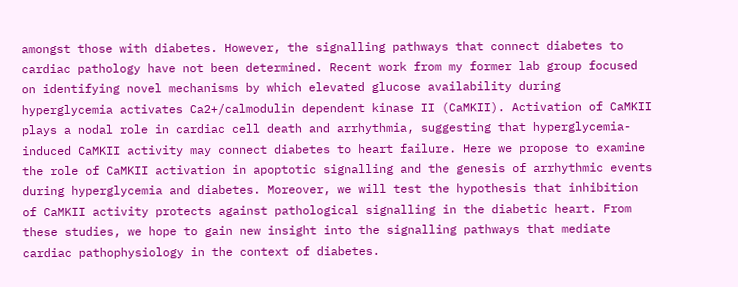amongst those with diabetes. However, the signalling pathways that connect diabetes to cardiac pathology have not been determined. Recent work from my former lab group focused on identifying novel mechanisms by which elevated glucose availability during hyperglycemia activates Ca2+/calmodulin dependent kinase II (CaMKII). Activation of CaMKII plays a nodal role in cardiac cell death and arrhythmia, suggesting that hyperglycemia-induced CaMKII activity may connect diabetes to heart failure. Here we propose to examine the role of CaMKII activation in apoptotic signalling and the genesis of arrhythmic events during hyperglycemia and diabetes. Moreover, we will test the hypothesis that inhibition of CaMKII activity protects against pathological signalling in the diabetic heart. From these studies, we hope to gain new insight into the signalling pathways that mediate cardiac pathophysiology in the context of diabetes.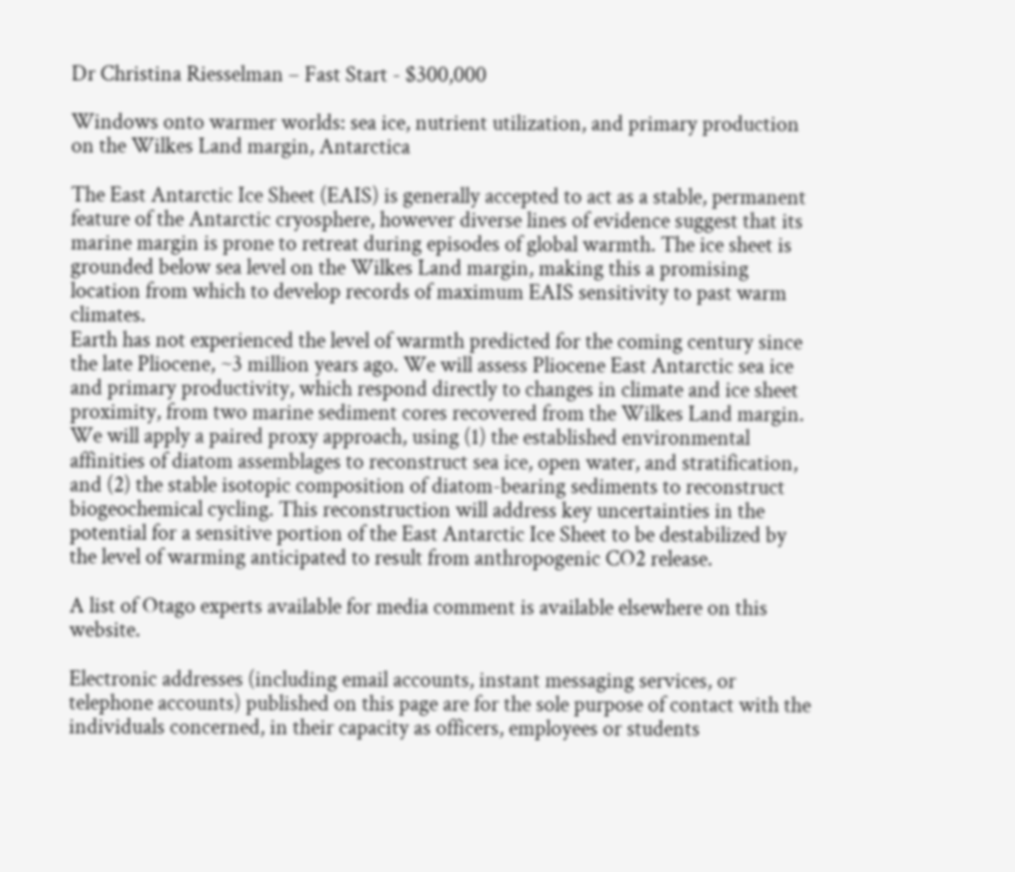Dr Christina Riesselman – Fast Start - $300,000

Windows onto warmer worlds: sea ice, nutrient utilization, and primary production on the Wilkes Land margin, Antarctica

The East Antarctic Ice Sheet (EAIS) is generally accepted to act as a stable, permanent feature of the Antarctic cryosphere, however diverse lines of evidence suggest that its marine margin is prone to retreat during episodes of global warmth. The ice sheet is grounded below sea level on the Wilkes Land margin, making this a promising location from which to develop records of maximum EAIS sensitivity to past warm climates.
Earth has not experienced the level of warmth predicted for the coming century since the late Pliocene, ~3 million years ago. We will assess Pliocene East Antarctic sea ice and primary productivity, which respond directly to changes in climate and ice sheet proximity, from two marine sediment cores recovered from the Wilkes Land margin. We will apply a paired proxy approach, using (1) the established environmental affinities of diatom assemblages to reconstruct sea ice, open water, and stratification, and (2) the stable isotopic composition of diatom-bearing sediments to reconstruct biogeochemical cycling. This reconstruction will address key uncertainties in the potential for a sensitive portion of the East Antarctic Ice Sheet to be destabilized by the level of warming anticipated to result from anthropogenic CO2 release.

A list of Otago experts available for media comment is available elsewhere on this website.

Electronic addresses (including email accounts, instant messaging services, or telephone accounts) published on this page are for the sole purpose of contact with the individuals concerned, in their capacity as officers, employees or students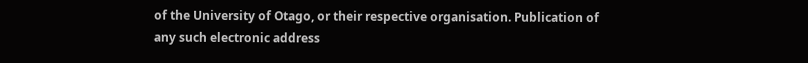of the University of Otago, or their respective organisation. Publication of any such electronic address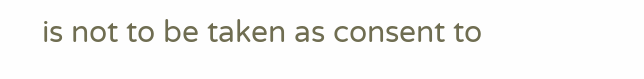is not to be taken as consent to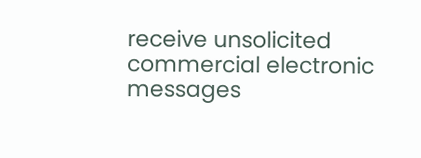receive unsolicited commercial electronic messages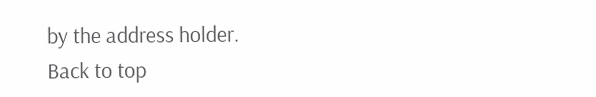by the address holder.
Back to top